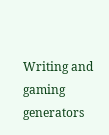Writing and gaming generators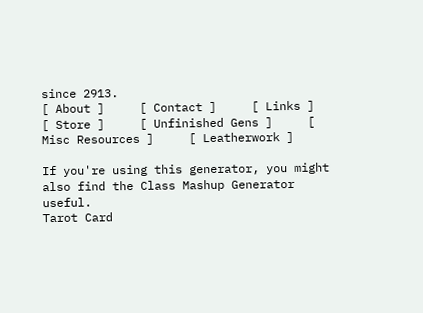since 2913.
[ About ]     [ Contact ]     [ Links ]     [ Store ]     [ Unfinished Gens ]     [ Misc Resources ]     [ Leatherwork ]

If you're using this generator, you might also find the Class Mashup Generator useful.
Tarot Card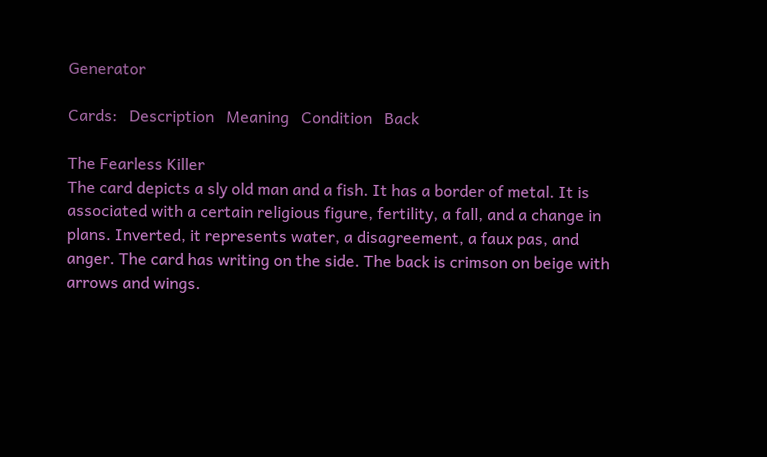Generator

Cards:   Description   Meaning   Condition   Back

The Fearless Killer
The card depicts a sly old man and a fish. It has a border of metal. It is associated with a certain religious figure, fertility, a fall, and a change in plans. Inverted, it represents water, a disagreement, a faux pas, and anger. The card has writing on the side. The back is crimson on beige with arrows and wings.